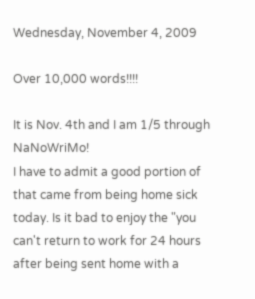Wednesday, November 4, 2009

Over 10,000 words!!!!

It is Nov. 4th and I am 1/5 through NaNoWriMo!
I have to admit a good portion of that came from being home sick today. Is it bad to enjoy the "you can't return to work for 24 hours after being sent home with a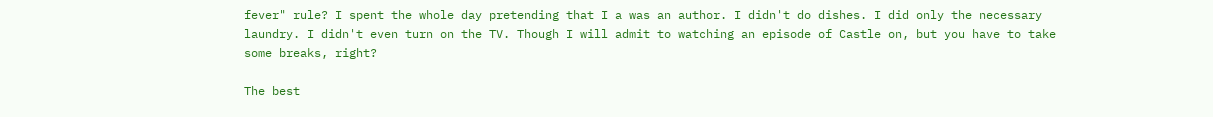fever" rule? I spent the whole day pretending that I a was an author. I didn't do dishes. I did only the necessary laundry. I didn't even turn on the TV. Though I will admit to watching an episode of Castle on, but you have to take some breaks, right?

The best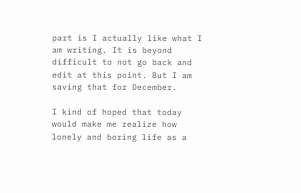part is I actually like what I am writing. It is beyond difficult to not go back and edit at this point. But I am saving that for December.

I kind of hoped that today would make me realize how lonely and boring life as a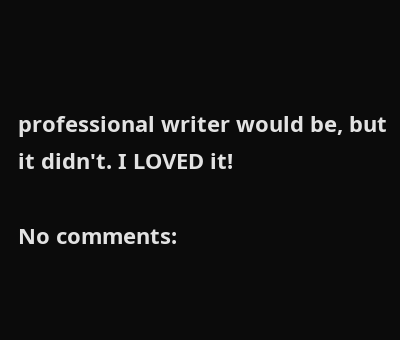professional writer would be, but it didn't. I LOVED it!

No comments: